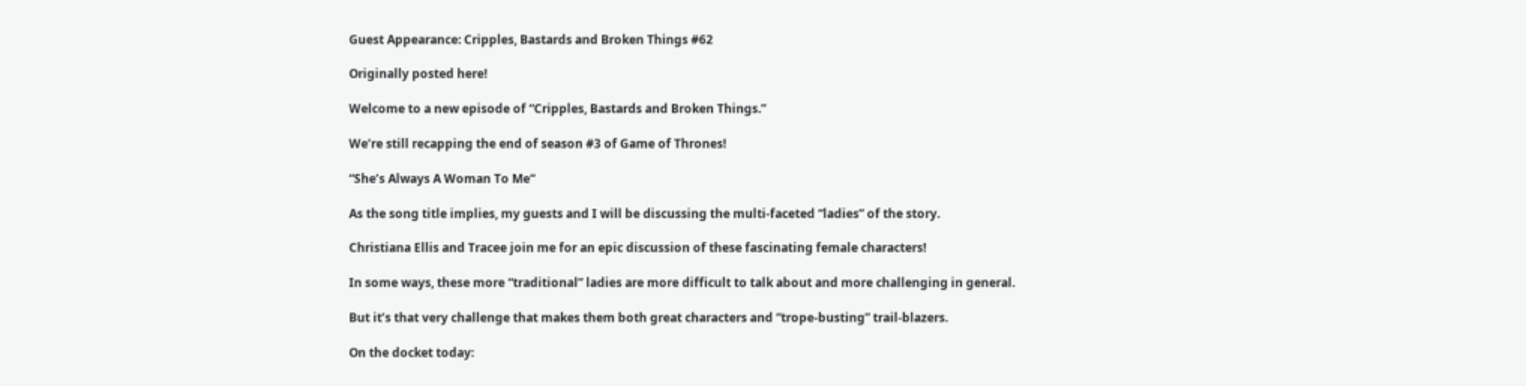Guest Appearance: Cripples, Bastards and Broken Things #62

Originally posted here!

Welcome to a new episode of “Cripples, Bastards and Broken Things.”

We’re still recapping the end of season #3 of Game of Thrones!

“She’s Always A Woman To Me“

As the song title implies, my guests and I will be discussing the multi-faceted “ladies” of the story.

Christiana Ellis and Tracee join me for an epic discussion of these fascinating female characters!

In some ways, these more “traditional” ladies are more difficult to talk about and more challenging in general.

But it’s that very challenge that makes them both great characters and “trope-busting” trail-blazers.

On the docket today: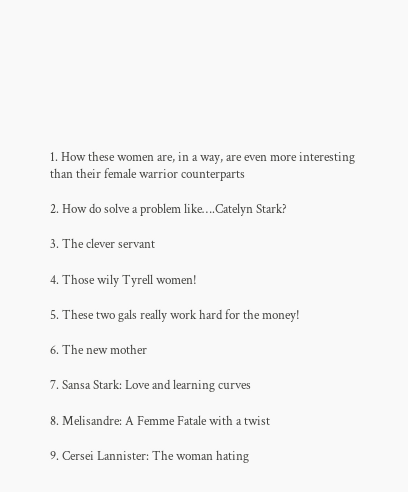1. How these women are, in a way, are even more interesting than their female warrior counterparts

2. How do solve a problem like….Catelyn Stark?

3. The clever servant

4. Those wily Tyrell women!

5. These two gals really work hard for the money!

6. The new mother

7. Sansa Stark: Love and learning curves

8. Melisandre: A Femme Fatale with a twist

9. Cersei Lannister: The woman hating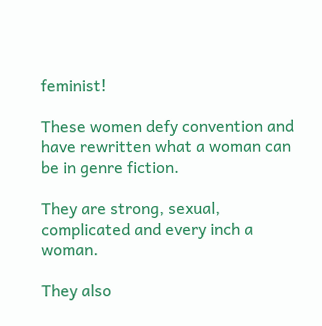feminist!

These women defy convention and have rewritten what a woman can be in genre fiction.

They are strong, sexual, complicated and every inch a woman.

They also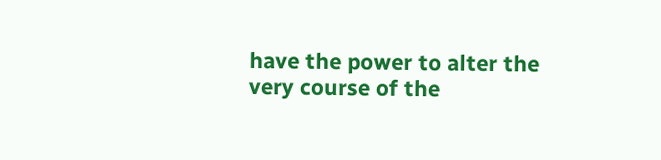have the power to alter the very course of the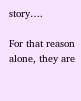story….

For that reason alone, they are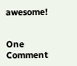awesome!


One Comment